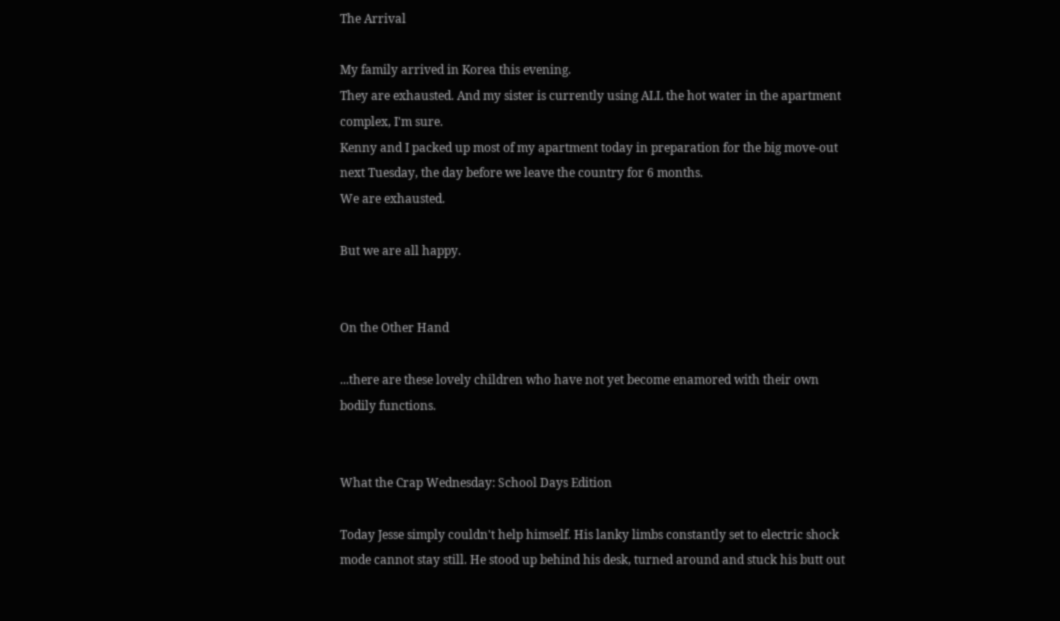The Arrival

My family arrived in Korea this evening.
They are exhausted. And my sister is currently using ALL the hot water in the apartment complex, I'm sure.
Kenny and I packed up most of my apartment today in preparation for the big move-out next Tuesday, the day before we leave the country for 6 months.
We are exhausted.

But we are all happy.


On the Other Hand

...there are these lovely children who have not yet become enamored with their own bodily functions.


What the Crap Wednesday: School Days Edition

Today Jesse simply couldn't help himself. His lanky limbs constantly set to electric shock mode cannot stay still. He stood up behind his desk, turned around and stuck his butt out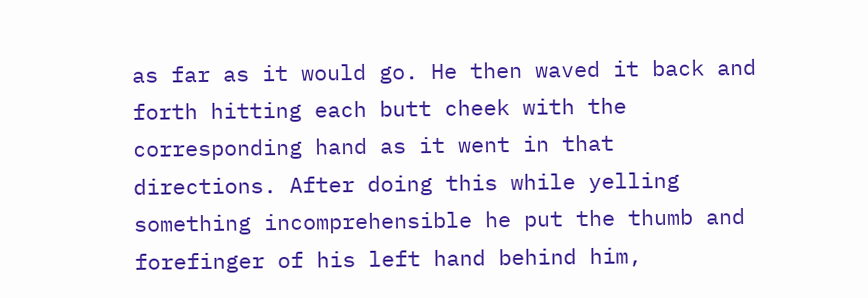as far as it would go. He then waved it back and forth hitting each butt cheek with the corresponding hand as it went in that directions. After doing this while yelling something incomprehensible he put the thumb and forefinger of his left hand behind him,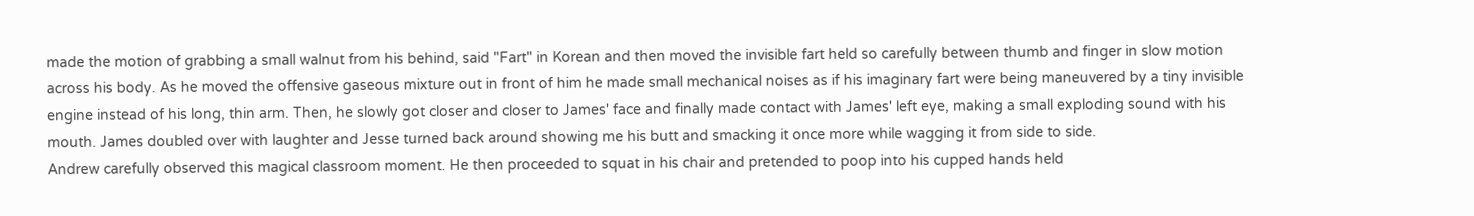made the motion of grabbing a small walnut from his behind, said "Fart" in Korean and then moved the invisible fart held so carefully between thumb and finger in slow motion across his body. As he moved the offensive gaseous mixture out in front of him he made small mechanical noises as if his imaginary fart were being maneuvered by a tiny invisible engine instead of his long, thin arm. Then, he slowly got closer and closer to James' face and finally made contact with James' left eye, making a small exploding sound with his mouth. James doubled over with laughter and Jesse turned back around showing me his butt and smacking it once more while wagging it from side to side.
Andrew carefully observed this magical classroom moment. He then proceeded to squat in his chair and pretended to poop into his cupped hands held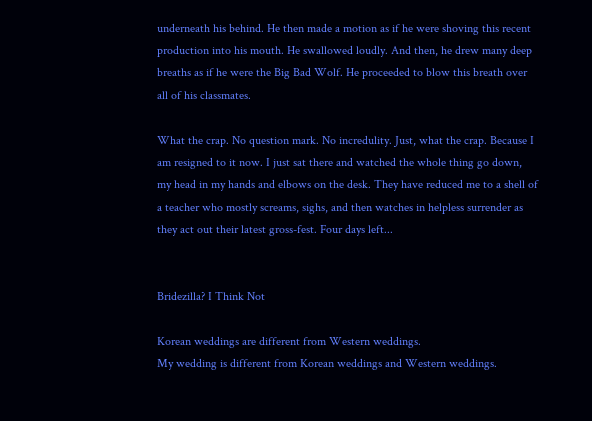underneath his behind. He then made a motion as if he were shoving this recent production into his mouth. He swallowed loudly. And then, he drew many deep breaths as if he were the Big Bad Wolf. He proceeded to blow this breath over all of his classmates.

What the crap. No question mark. No incredulity. Just, what the crap. Because I am resigned to it now. I just sat there and watched the whole thing go down, my head in my hands and elbows on the desk. They have reduced me to a shell of a teacher who mostly screams, sighs, and then watches in helpless surrender as they act out their latest gross-fest. Four days left...


Bridezilla? I Think Not

Korean weddings are different from Western weddings.
My wedding is different from Korean weddings and Western weddings.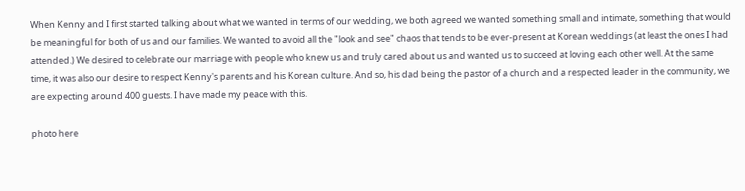When Kenny and I first started talking about what we wanted in terms of our wedding, we both agreed we wanted something small and intimate, something that would be meaningful for both of us and our families. We wanted to avoid all the "look and see" chaos that tends to be ever-present at Korean weddings (at least the ones I had attended.) We desired to celebrate our marriage with people who knew us and truly cared about us and wanted us to succeed at loving each other well. At the same time, it was also our desire to respect Kenny's parents and his Korean culture. And so, his dad being the pastor of a church and a respected leader in the community, we are expecting around 400 guests. I have made my peace with this.

photo here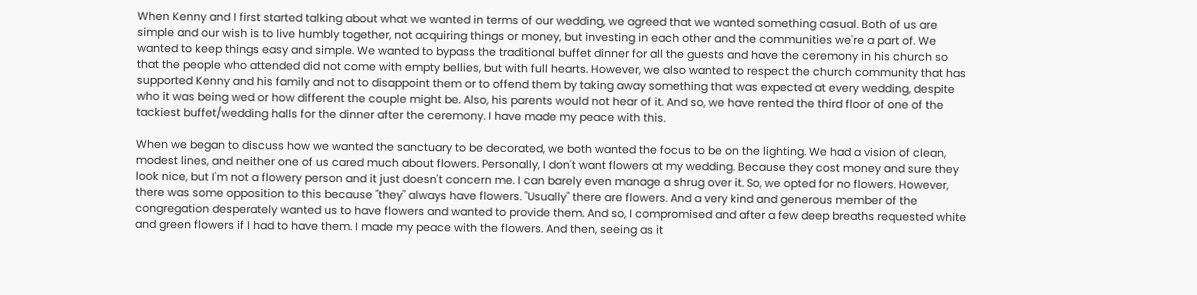When Kenny and I first started talking about what we wanted in terms of our wedding, we agreed that we wanted something casual. Both of us are simple and our wish is to live humbly together, not acquiring things or money, but investing in each other and the communities we're a part of. We wanted to keep things easy and simple. We wanted to bypass the traditional buffet dinner for all the guests and have the ceremony in his church so that the people who attended did not come with empty bellies, but with full hearts. However, we also wanted to respect the church community that has supported Kenny and his family and not to disappoint them or to offend them by taking away something that was expected at every wedding, despite who it was being wed or how different the couple might be. Also, his parents would not hear of it. And so, we have rented the third floor of one of the tackiest buffet/wedding halls for the dinner after the ceremony. I have made my peace with this.

When we began to discuss how we wanted the sanctuary to be decorated, we both wanted the focus to be on the lighting. We had a vision of clean, modest lines, and neither one of us cared much about flowers. Personally, I don't want flowers at my wedding. Because they cost money and sure they look nice, but I'm not a flowery person and it just doesn't concern me. I can barely even manage a shrug over it. So, we opted for no flowers. However, there was some opposition to this because "they" always have flowers. "Usually" there are flowers. And a very kind and generous member of the congregation desperately wanted us to have flowers and wanted to provide them. And so, I compromised and after a few deep breaths requested white and green flowers if I had to have them. I made my peace with the flowers. And then, seeing as it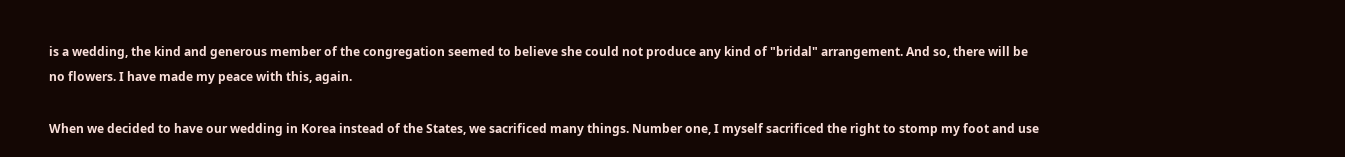is a wedding, the kind and generous member of the congregation seemed to believe she could not produce any kind of "bridal" arrangement. And so, there will be no flowers. I have made my peace with this, again.

When we decided to have our wedding in Korea instead of the States, we sacrificed many things. Number one, I myself sacrificed the right to stomp my foot and use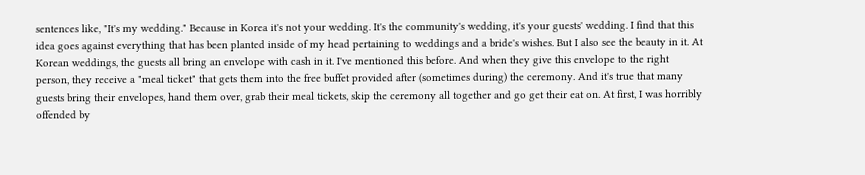sentences like, "It's my wedding." Because in Korea it's not your wedding. It's the community's wedding, it's your guests' wedding. I find that this idea goes against everything that has been planted inside of my head pertaining to weddings and a bride's wishes. But I also see the beauty in it. At Korean weddings, the guests all bring an envelope with cash in it. I've mentioned this before. And when they give this envelope to the right person, they receive a "meal ticket" that gets them into the free buffet provided after (sometimes during) the ceremony. And it's true that many guests bring their envelopes, hand them over, grab their meal tickets, skip the ceremony all together and go get their eat on. At first, I was horribly offended by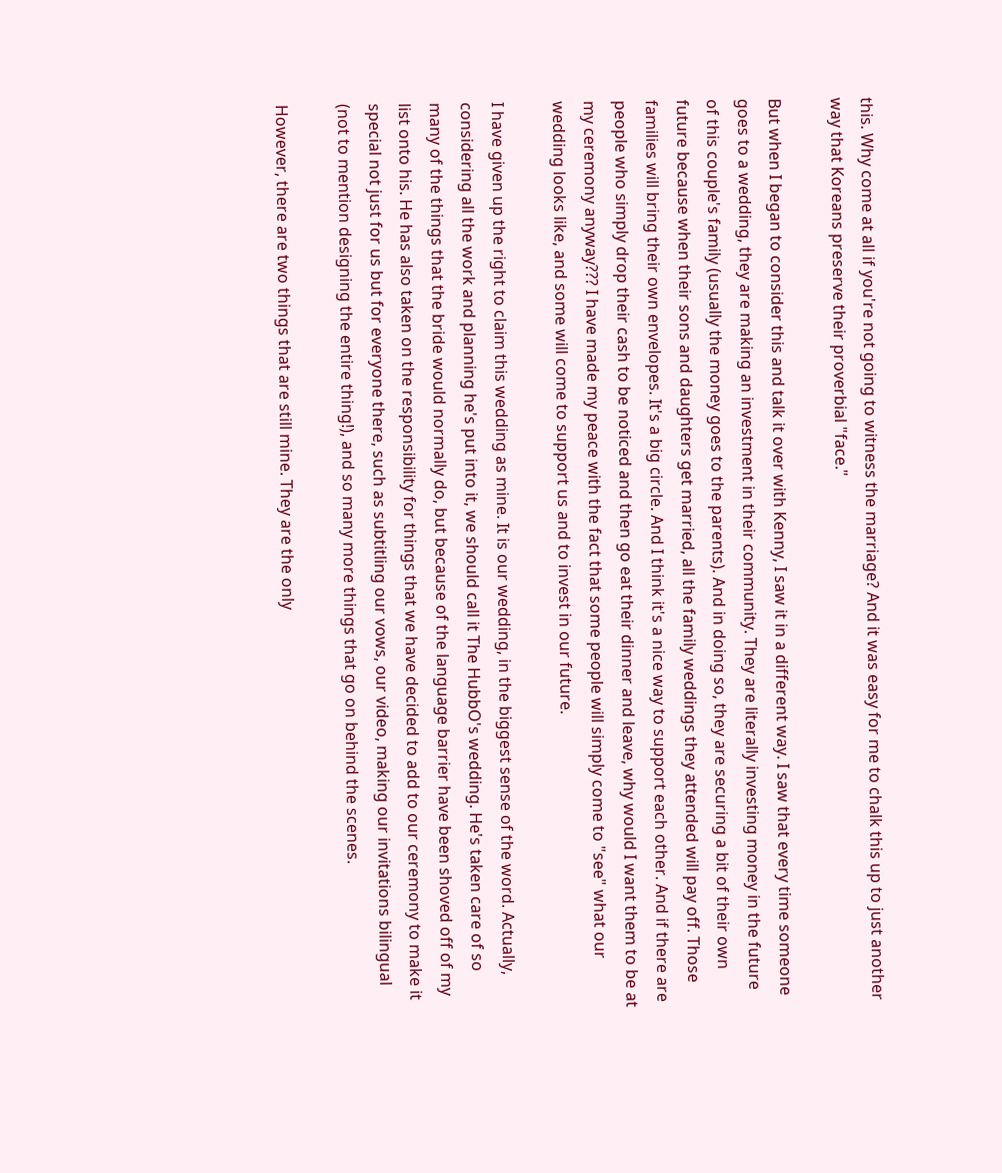this. Why come at all if you're not going to witness the marriage? And it was easy for me to chalk this up to just another way that Koreans preserve their proverbial "face."

But when I began to consider this and talk it over with Kenny, I saw it in a different way. I saw that every time someone goes to a wedding, they are making an investment in their community. They are literally investing money in the future of this couple's family (usually the money goes to the parents). And in doing so, they are securing a bit of their own future because when their sons and daughters get married, all the family weddings they attended will pay off. Those families will bring their own envelopes. It's a big circle. And I think it's a nice way to support each other. And if there are people who simply drop their cash to be noticed and then go eat their dinner and leave, why would I want them to be at my ceremony anyway??? I have made my peace with the fact that some people will simply come to "see" what our wedding looks like, and some will come to support us and to invest in our future.

I have given up the right to claim this wedding as mine. It is our wedding, in the biggest sense of the word. Actually, considering all the work and planning he's put into it, we should call it The HubbO's wedding. He's taken care of so many of the things that the bride would normally do, but because of the language barrier have been shoved off of my list onto his. He has also taken on the responsibility for things that we have decided to add to our ceremony to make it special not just for us but for everyone there, such as subtitling our vows, our video, making our invitations bilingual (not to mention designing the entire thing!), and so many more things that go on behind the scenes.

However, there are two things that are still mine. They are the only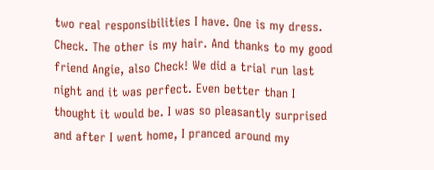two real responsibilities I have. One is my dress. Check. The other is my hair. And thanks to my good friend Angie, also Check! We did a trial run last night and it was perfect. Even better than I thought it would be. I was so pleasantly surprised and after I went home, I pranced around my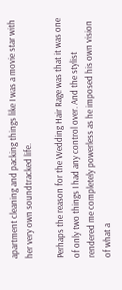apartment cleaning and packing things like I was a movie star with her very own soundtracked life.

Perhaps the reason for the Wedding Hair Rage was that it was one of only two things I had any control over. And the stylist rendered me completely powerless as he imposed his own vision of what a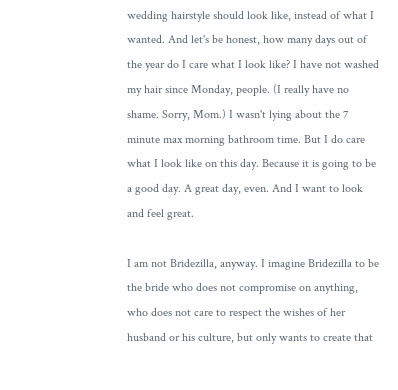wedding hairstyle should look like, instead of what I wanted. And let's be honest, how many days out of the year do I care what I look like? I have not washed my hair since Monday, people. (I really have no shame. Sorry, Mom.) I wasn't lying about the 7 minute max morning bathroom time. But I do care what I look like on this day. Because it is going to be a good day. A great day, even. And I want to look and feel great.

I am not Bridezilla, anyway. I imagine Bridezilla to be the bride who does not compromise on anything, who does not care to respect the wishes of her husband or his culture, but only wants to create that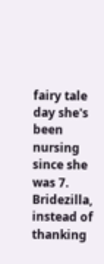fairy tale day she's been nursing since she was 7. Bridezilla, instead of thanking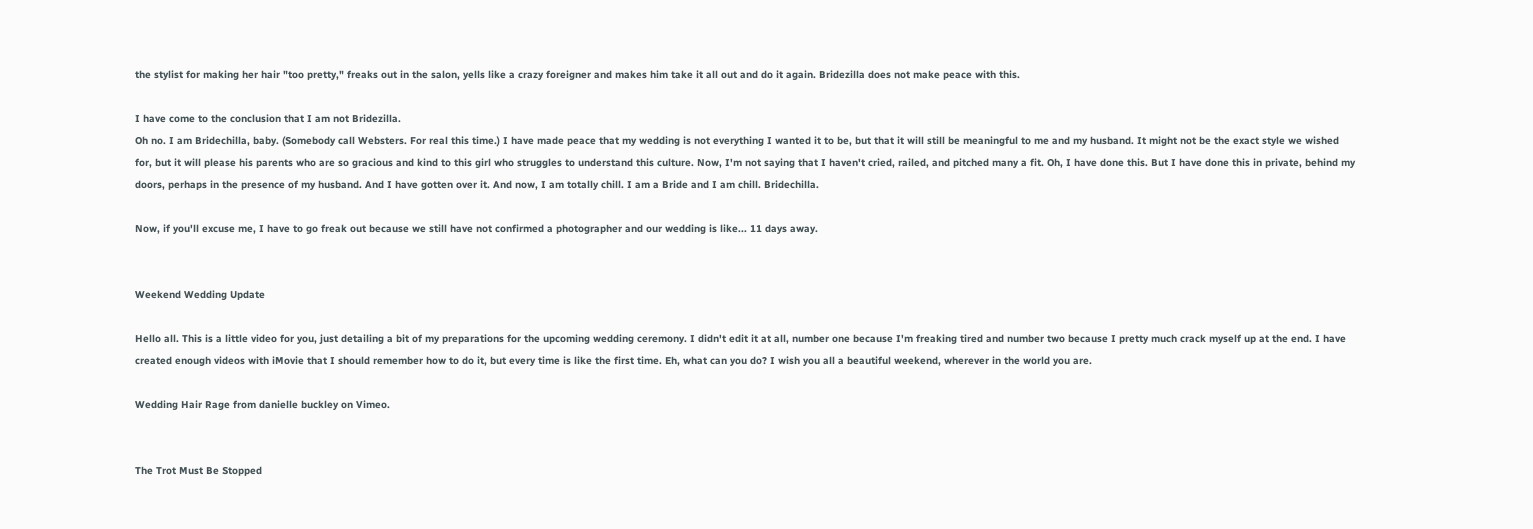the stylist for making her hair "too pretty," freaks out in the salon, yells like a crazy foreigner and makes him take it all out and do it again. Bridezilla does not make peace with this.

I have come to the conclusion that I am not Bridezilla.
Oh no. I am Bridechilla, baby. (Somebody call Websters. For real this time.) I have made peace that my wedding is not everything I wanted it to be, but that it will still be meaningful to me and my husband. It might not be the exact style we wished for, but it will please his parents who are so gracious and kind to this girl who struggles to understand this culture. Now, I'm not saying that I haven't cried, railed, and pitched many a fit. Oh, I have done this. But I have done this in private, behind my doors, perhaps in the presence of my husband. And I have gotten over it. And now, I am totally chill. I am a Bride and I am chill. Bridechilla.

Now, if you'll excuse me, I have to go freak out because we still have not confirmed a photographer and our wedding is like... 11 days away.


Weekend Wedding Update

Hello all. This is a little video for you, just detailing a bit of my preparations for the upcoming wedding ceremony. I didn't edit it at all, number one because I'm freaking tired and number two because I pretty much crack myself up at the end. I have created enough videos with iMovie that I should remember how to do it, but every time is like the first time. Eh, what can you do? I wish you all a beautiful weekend, wherever in the world you are.

Wedding Hair Rage from danielle buckley on Vimeo.


The Trot Must Be Stopped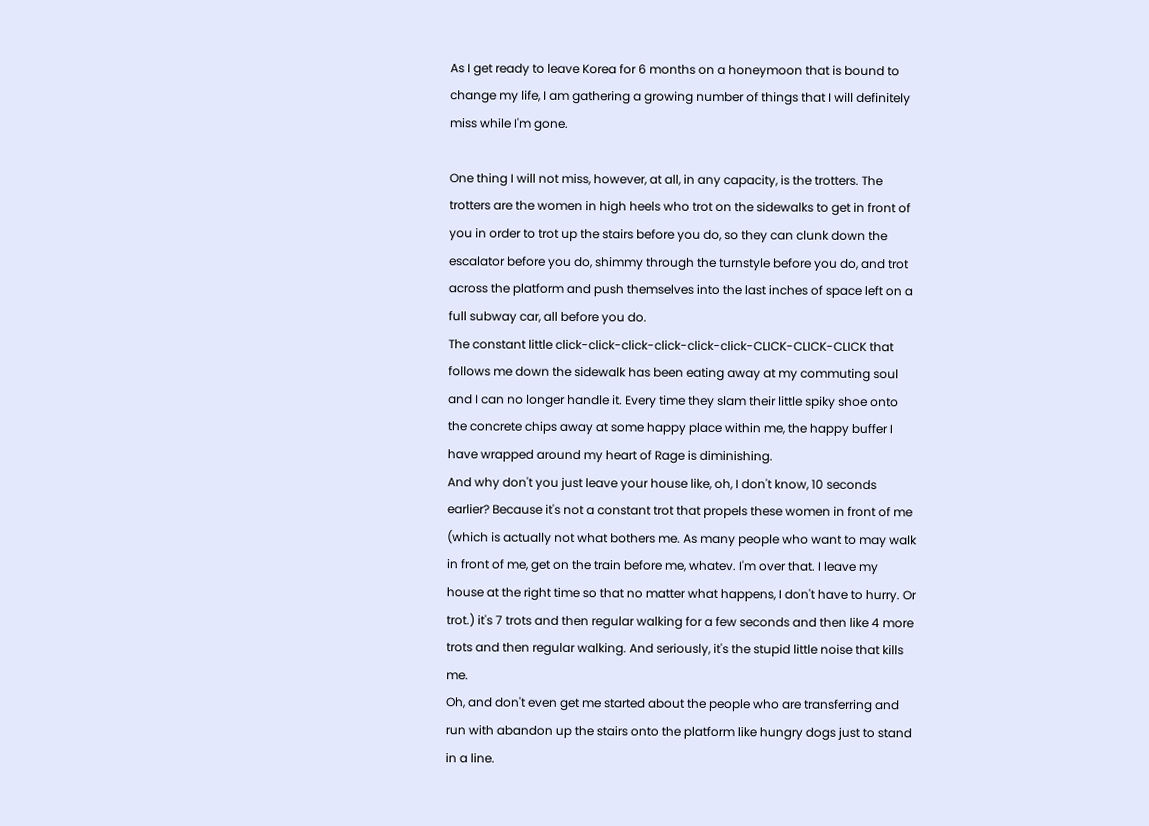As I get ready to leave Korea for 6 months on a honeymoon that is bound to change my life, I am gathering a growing number of things that I will definitely miss while I'm gone.

One thing I will not miss, however, at all, in any capacity, is the trotters. The trotters are the women in high heels who trot on the sidewalks to get in front of you in order to trot up the stairs before you do, so they can clunk down the escalator before you do, shimmy through the turnstyle before you do, and trot across the platform and push themselves into the last inches of space left on a full subway car, all before you do.
The constant little click-click-click-click-click-click-CLICK-CLICK-CLICK that follows me down the sidewalk has been eating away at my commuting soul and I can no longer handle it. Every time they slam their little spiky shoe onto the concrete chips away at some happy place within me, the happy buffer I have wrapped around my heart of Rage is diminishing.
And why don't you just leave your house like, oh, I don't know, 10 seconds earlier? Because it's not a constant trot that propels these women in front of me (which is actually not what bothers me. As many people who want to may walk in front of me, get on the train before me, whatev. I'm over that. I leave my house at the right time so that no matter what happens, I don't have to hurry. Or trot.) it's 7 trots and then regular walking for a few seconds and then like 4 more trots and then regular walking. And seriously, it's the stupid little noise that kills me.
Oh, and don't even get me started about the people who are transferring and run with abandon up the stairs onto the platform like hungry dogs just to stand in a line.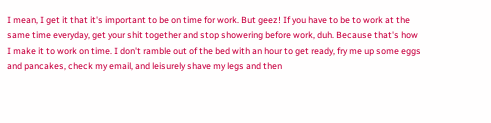I mean, I get it that it's important to be on time for work. But geez! If you have to be to work at the same time everyday, get your shit together and stop showering before work, duh. Because that's how I make it to work on time. I don't ramble out of the bed with an hour to get ready, fry me up some eggs and pancakes, check my email, and leisurely shave my legs and then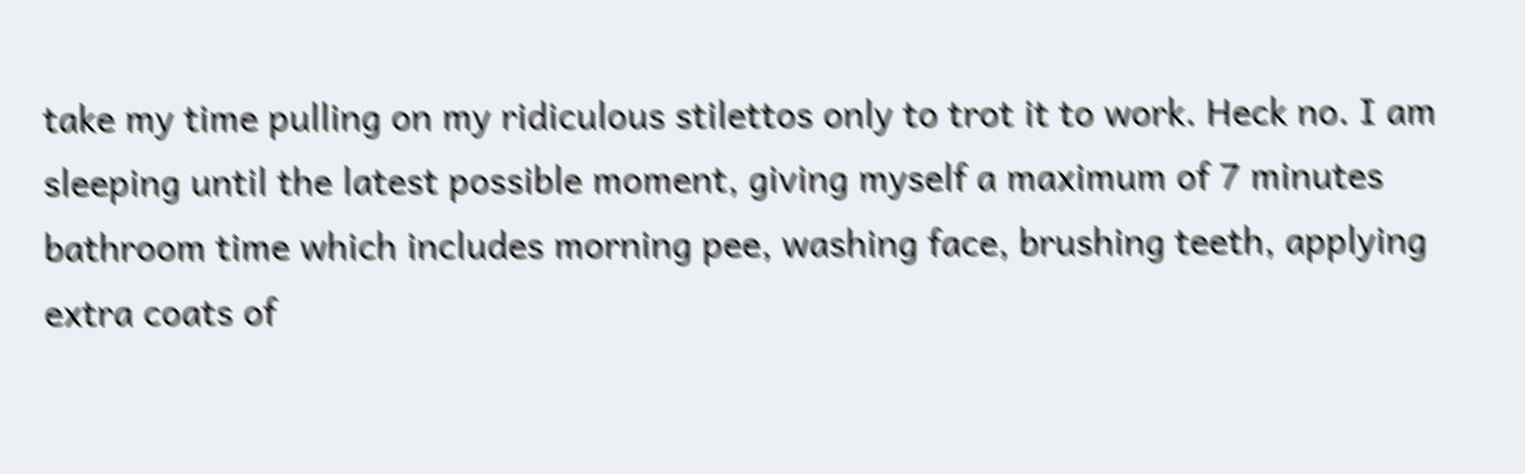take my time pulling on my ridiculous stilettos only to trot it to work. Heck no. I am sleeping until the latest possible moment, giving myself a maximum of 7 minutes bathroom time which includes morning pee, washing face, brushing teeth, applying extra coats of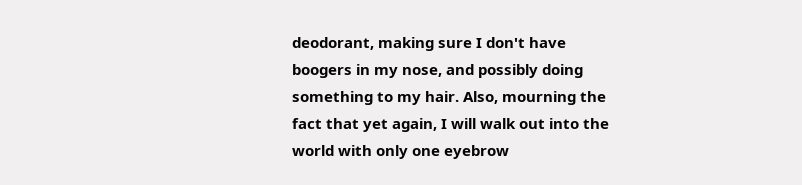deodorant, making sure I don't have boogers in my nose, and possibly doing something to my hair. Also, mourning the fact that yet again, I will walk out into the world with only one eyebrow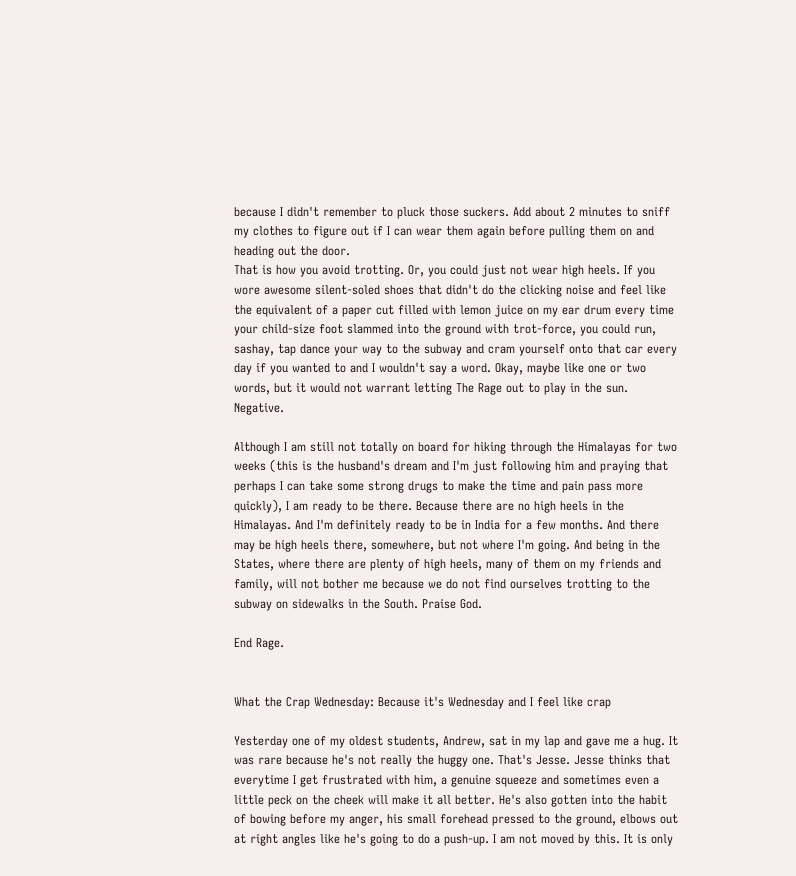because I didn't remember to pluck those suckers. Add about 2 minutes to sniff my clothes to figure out if I can wear them again before pulling them on and heading out the door.
That is how you avoid trotting. Or, you could just not wear high heels. If you wore awesome silent-soled shoes that didn't do the clicking noise and feel like the equivalent of a paper cut filled with lemon juice on my ear drum every time your child-size foot slammed into the ground with trot-force, you could run, sashay, tap dance your way to the subway and cram yourself onto that car every day if you wanted to and I wouldn't say a word. Okay, maybe like one or two words, but it would not warrant letting The Rage out to play in the sun. Negative.

Although I am still not totally on board for hiking through the Himalayas for two weeks (this is the husband's dream and I'm just following him and praying that perhaps I can take some strong drugs to make the time and pain pass more quickly), I am ready to be there. Because there are no high heels in the Himalayas. And I'm definitely ready to be in India for a few months. And there may be high heels there, somewhere, but not where I'm going. And being in the States, where there are plenty of high heels, many of them on my friends and family, will not bother me because we do not find ourselves trotting to the subway on sidewalks in the South. Praise God.

End Rage.


What the Crap Wednesday: Because it's Wednesday and I feel like crap

Yesterday one of my oldest students, Andrew, sat in my lap and gave me a hug. It was rare because he's not really the huggy one. That's Jesse. Jesse thinks that everytime I get frustrated with him, a genuine squeeze and sometimes even a little peck on the cheek will make it all better. He's also gotten into the habit of bowing before my anger, his small forehead pressed to the ground, elbows out at right angles like he's going to do a push-up. I am not moved by this. It is only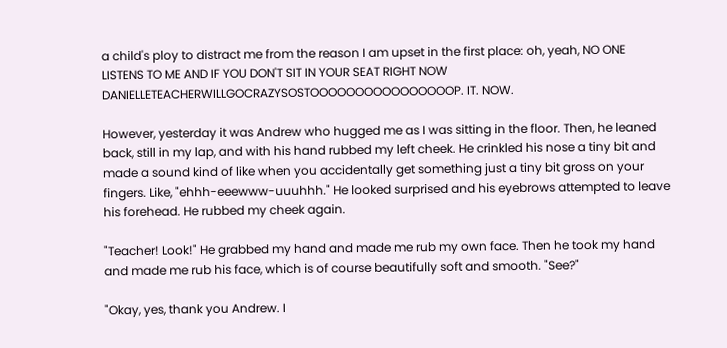a child's ploy to distract me from the reason I am upset in the first place: oh, yeah, NO ONE LISTENS TO ME AND IF YOU DON'T SIT IN YOUR SEAT RIGHT NOW DANIELLETEACHERWILLGOCRAZYSOSTOOOOOOOOOOOOOOOOP. IT. NOW.

However, yesterday it was Andrew who hugged me as I was sitting in the floor. Then, he leaned back, still in my lap, and with his hand rubbed my left cheek. He crinkled his nose a tiny bit and made a sound kind of like when you accidentally get something just a tiny bit gross on your fingers. Like, "ehhh-eeewww-uuuhhh." He looked surprised and his eyebrows attempted to leave his forehead. He rubbed my cheek again.

"Teacher! Look!" He grabbed my hand and made me rub my own face. Then he took my hand and made me rub his face, which is of course beautifully soft and smooth. "See?"

"Okay, yes, thank you Andrew. I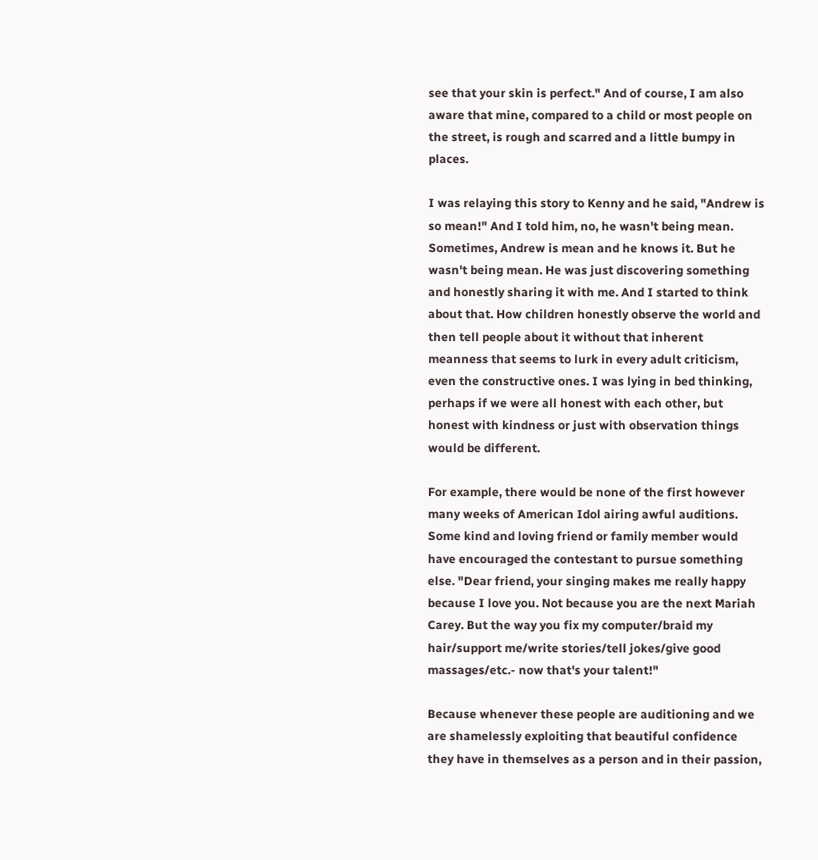see that your skin is perfect." And of course, I am also aware that mine, compared to a child or most people on the street, is rough and scarred and a little bumpy in places.

I was relaying this story to Kenny and he said, "Andrew is so mean!" And I told him, no, he wasn't being mean. Sometimes, Andrew is mean and he knows it. But he wasn't being mean. He was just discovering something and honestly sharing it with me. And I started to think about that. How children honestly observe the world and then tell people about it without that inherent meanness that seems to lurk in every adult criticism, even the constructive ones. I was lying in bed thinking, perhaps if we were all honest with each other, but honest with kindness or just with observation things would be different.

For example, there would be none of the first however many weeks of American Idol airing awful auditions. Some kind and loving friend or family member would have encouraged the contestant to pursue something else. "Dear friend, your singing makes me really happy because I love you. Not because you are the next Mariah Carey. But the way you fix my computer/braid my hair/support me/write stories/tell jokes/give good massages/etc.- now that's your talent!"

Because whenever these people are auditioning and we are shamelessly exploiting that beautiful confidence they have in themselves as a person and in their passion,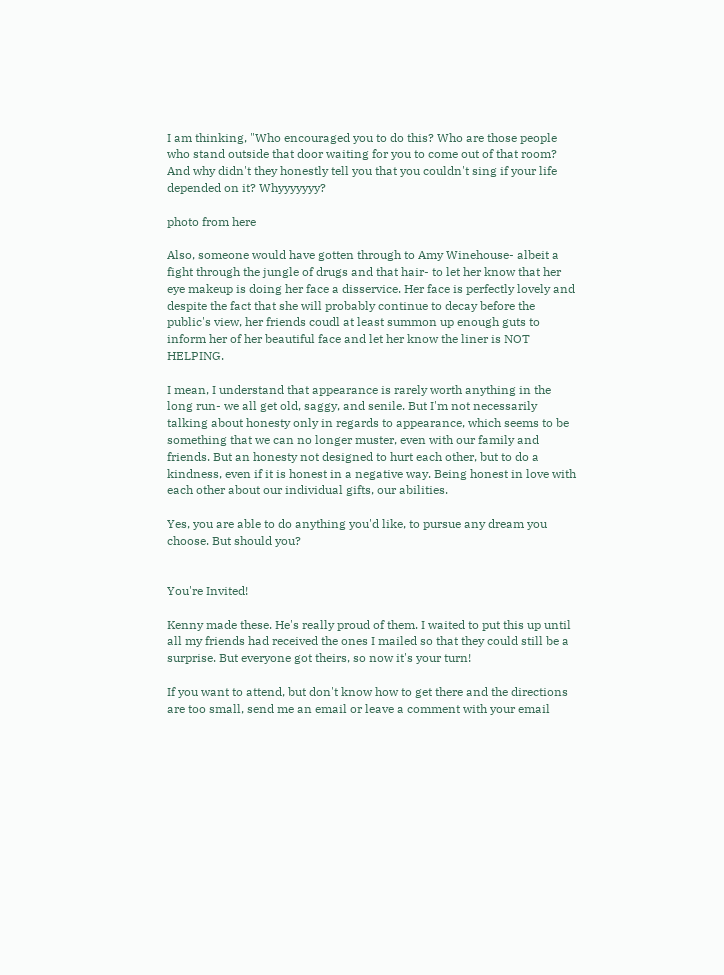I am thinking, "Who encouraged you to do this? Who are those people who stand outside that door waiting for you to come out of that room? And why didn't they honestly tell you that you couldn't sing if your life depended on it? Whyyyyyyy?

photo from here

Also, someone would have gotten through to Amy Winehouse- albeit a fight through the jungle of drugs and that hair- to let her know that her eye makeup is doing her face a disservice. Her face is perfectly lovely and despite the fact that she will probably continue to decay before the public's view, her friends coudl at least summon up enough guts to inform her of her beautiful face and let her know the liner is NOT HELPING.

I mean, I understand that appearance is rarely worth anything in the long run- we all get old, saggy, and senile. But I'm not necessarily talking about honesty only in regards to appearance, which seems to be something that we can no longer muster, even with our family and friends. But an honesty not designed to hurt each other, but to do a kindness, even if it is honest in a negative way. Being honest in love with each other about our individual gifts, our abilities.

Yes, you are able to do anything you'd like, to pursue any dream you choose. But should you?


You're Invited!

Kenny made these. He's really proud of them. I waited to put this up until all my friends had received the ones I mailed so that they could still be a surprise. But everyone got theirs, so now it's your turn!

If you want to attend, but don't know how to get there and the directions are too small, send me an email or leave a comment with your email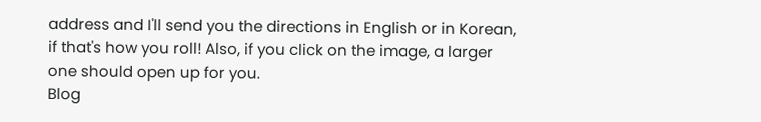address and I'll send you the directions in English or in Korean, if that's how you roll! Also, if you click on the image, a larger one should open up for you.
Blog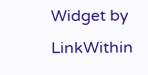Widget by LinkWithin